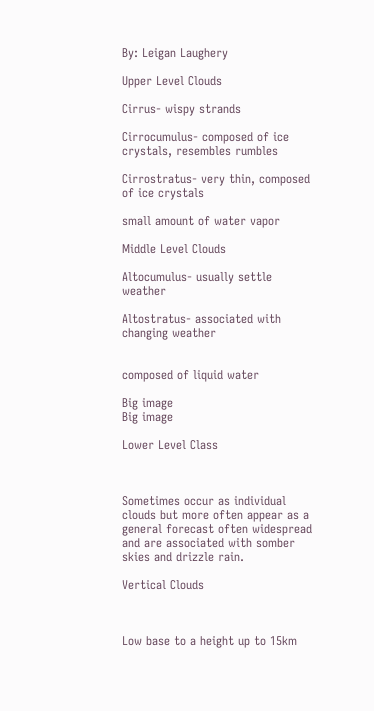By: Leigan Laughery

Upper Level Clouds

Cirrus- wispy strands

Cirrocumulus- composed of ice crystals, resembles rumbles

Cirrostratus- very thin, composed of ice crystals

small amount of water vapor

Middle Level Clouds

Altocumulus- usually settle weather

Altostratus- associated with changing weather


composed of liquid water

Big image
Big image

Lower Level Class



Sometimes occur as individual clouds but more often appear as a general forecast often widespread and are associated with somber skies and drizzle rain.

Vertical Clouds



Low base to a height up to 15km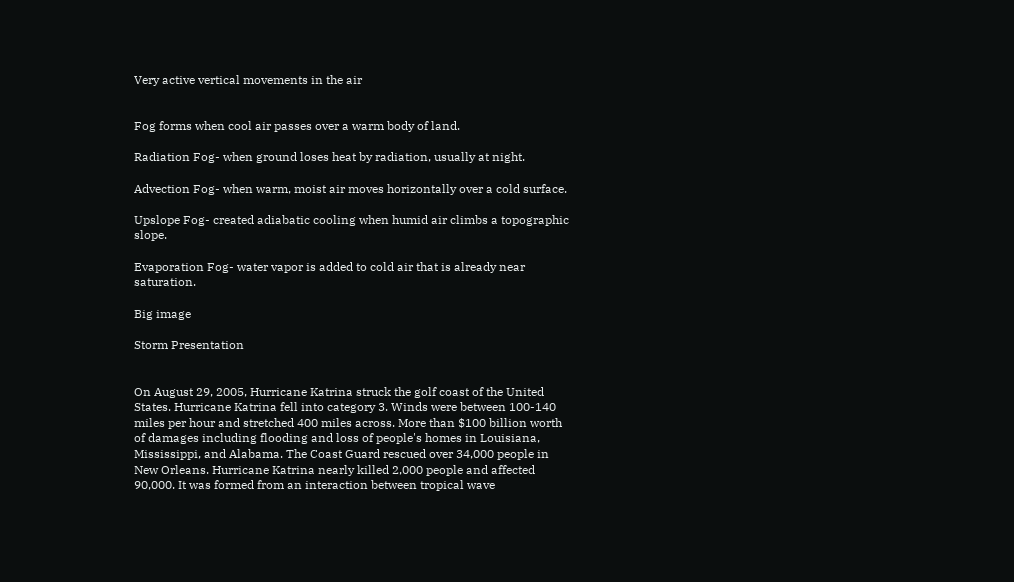Very active vertical movements in the air


Fog forms when cool air passes over a warm body of land.

Radiation Fog- when ground loses heat by radiation, usually at night.

Advection Fog- when warm, moist air moves horizontally over a cold surface.

Upslope Fog- created adiabatic cooling when humid air climbs a topographic slope.

Evaporation Fog- water vapor is added to cold air that is already near saturation.

Big image

Storm Presentation


On August 29, 2005, Hurricane Katrina struck the golf coast of the United States. Hurricane Katrina fell into category 3. Winds were between 100-140 miles per hour and stretched 400 miles across. More than $100 billion worth of damages including flooding and loss of people's homes in Louisiana, Mississippi, and Alabama. The Coast Guard rescued over 34,000 people in New Orleans. Hurricane Katrina nearly killed 2,000 people and affected 90,000. It was formed from an interaction between tropical wave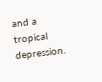and a tropical depression.